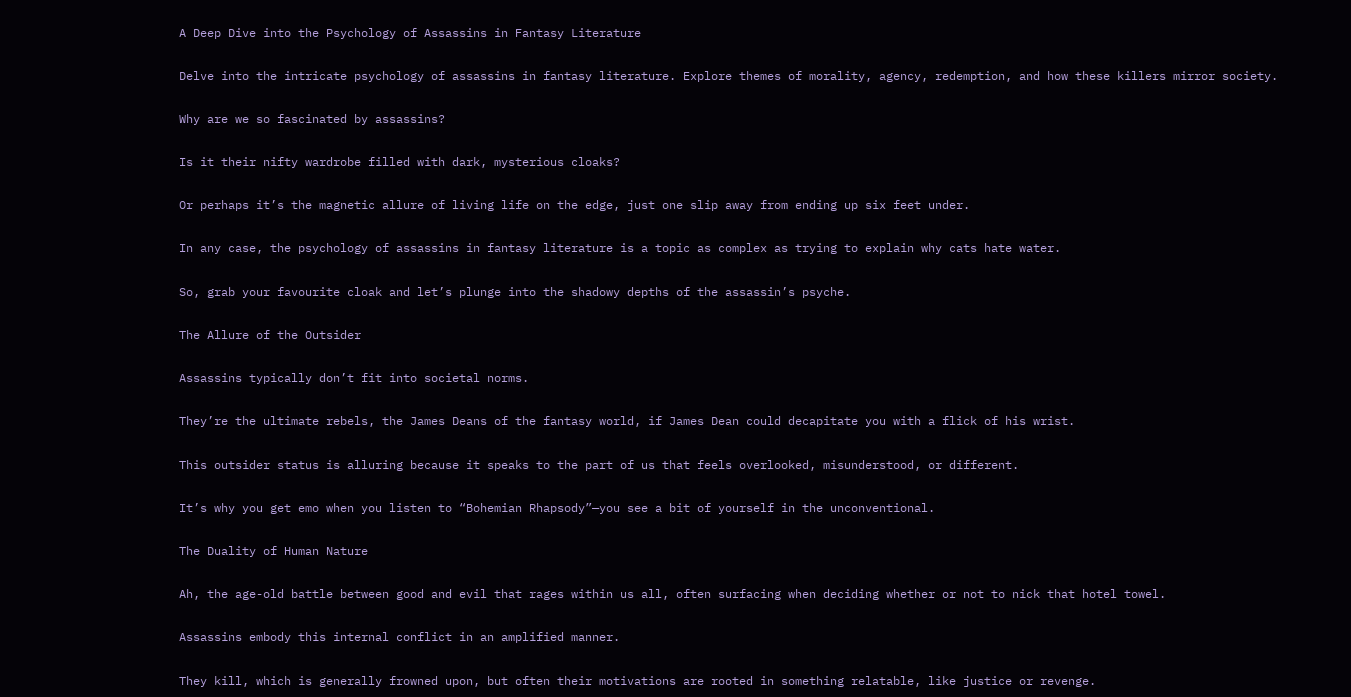A Deep Dive into the Psychology of Assassins in Fantasy Literature

Delve into the intricate psychology of assassins in fantasy literature. Explore themes of morality, agency, redemption, and how these killers mirror society.

Why are we so fascinated by assassins?

Is it their nifty wardrobe filled with dark, mysterious cloaks?

Or perhaps it’s the magnetic allure of living life on the edge, just one slip away from ending up six feet under.

In any case, the psychology of assassins in fantasy literature is a topic as complex as trying to explain why cats hate water.

So, grab your favourite cloak and let’s plunge into the shadowy depths of the assassin’s psyche.

The Allure of the Outsider

Assassins typically don’t fit into societal norms.

They’re the ultimate rebels, the James Deans of the fantasy world, if James Dean could decapitate you with a flick of his wrist.

This outsider status is alluring because it speaks to the part of us that feels overlooked, misunderstood, or different.

It’s why you get emo when you listen to “Bohemian Rhapsody”—you see a bit of yourself in the unconventional.

The Duality of Human Nature

Ah, the age-old battle between good and evil that rages within us all, often surfacing when deciding whether or not to nick that hotel towel.

Assassins embody this internal conflict in an amplified manner.

They kill, which is generally frowned upon, but often their motivations are rooted in something relatable, like justice or revenge.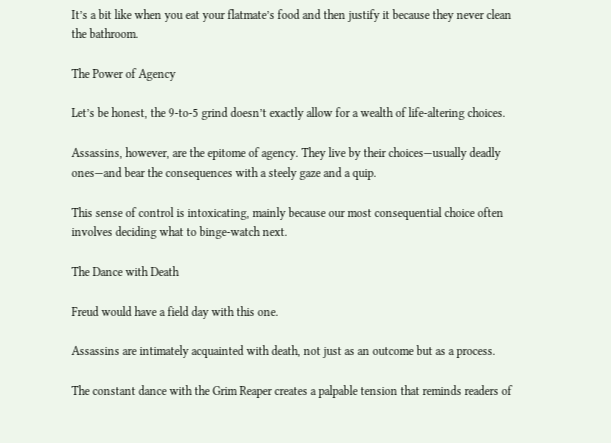It’s a bit like when you eat your flatmate’s food and then justify it because they never clean the bathroom.

The Power of Agency

Let’s be honest, the 9-to-5 grind doesn’t exactly allow for a wealth of life-altering choices.

Assassins, however, are the epitome of agency. They live by their choices—usually deadly ones—and bear the consequences with a steely gaze and a quip.

This sense of control is intoxicating, mainly because our most consequential choice often involves deciding what to binge-watch next.

The Dance with Death

Freud would have a field day with this one.

Assassins are intimately acquainted with death, not just as an outcome but as a process.

The constant dance with the Grim Reaper creates a palpable tension that reminds readers of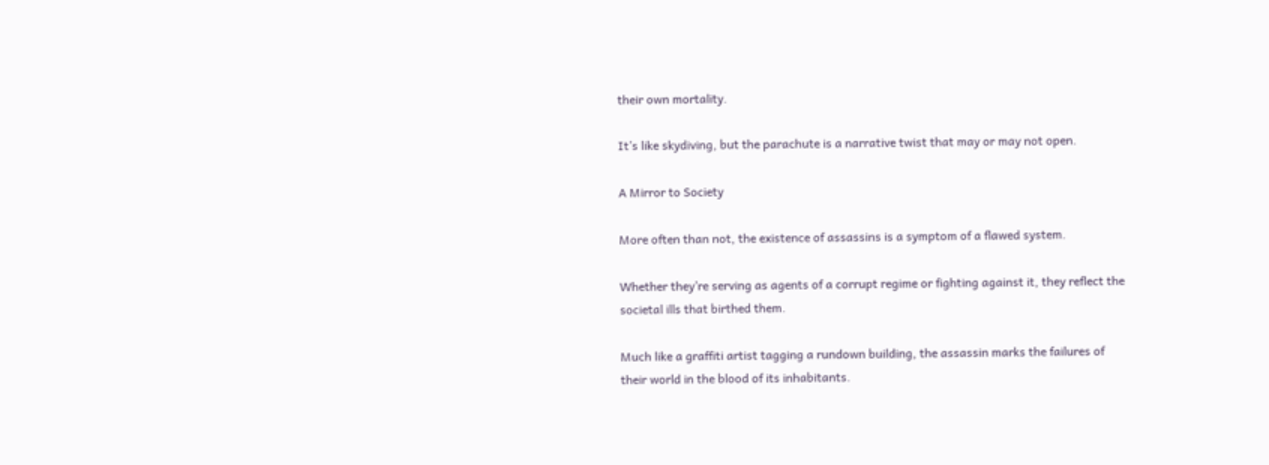their own mortality.

It’s like skydiving, but the parachute is a narrative twist that may or may not open.

A Mirror to Society

More often than not, the existence of assassins is a symptom of a flawed system.

Whether they’re serving as agents of a corrupt regime or fighting against it, they reflect the societal ills that birthed them.

Much like a graffiti artist tagging a rundown building, the assassin marks the failures of their world in the blood of its inhabitants.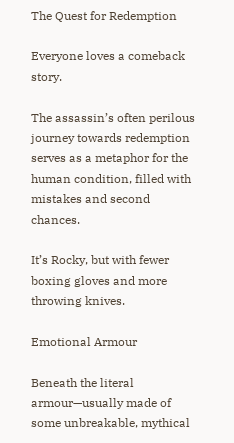The Quest for Redemption

Everyone loves a comeback story.

The assassin’s often perilous journey towards redemption serves as a metaphor for the human condition, filled with mistakes and second chances.

It’s Rocky, but with fewer boxing gloves and more throwing knives.

Emotional Armour

Beneath the literal armour—usually made of some unbreakable, mythical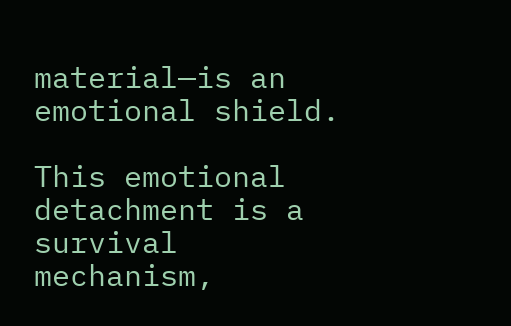material—is an emotional shield.

This emotional detachment is a survival mechanism,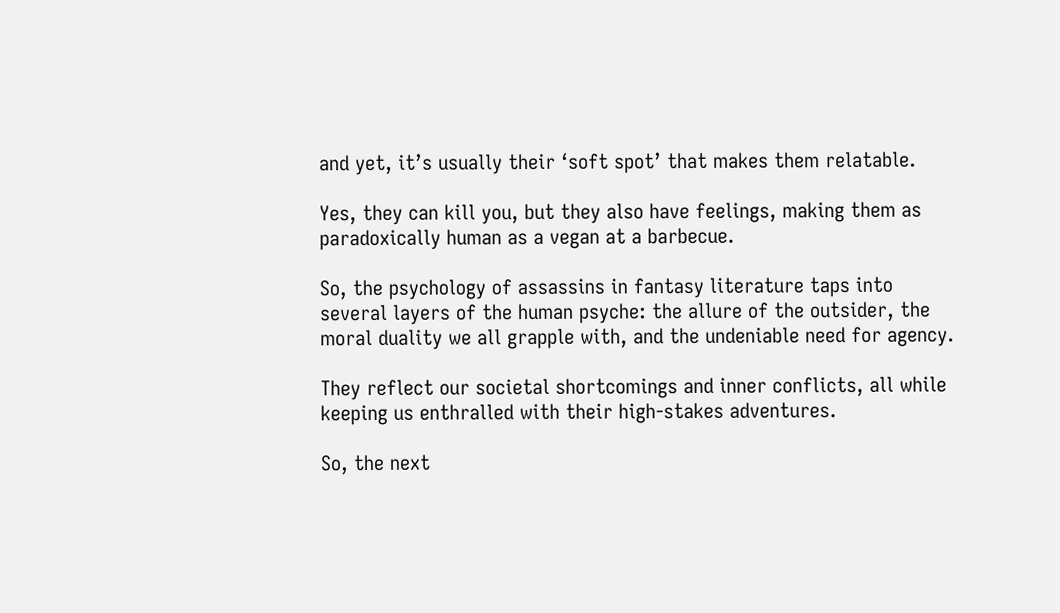and yet, it’s usually their ‘soft spot’ that makes them relatable.

Yes, they can kill you, but they also have feelings, making them as paradoxically human as a vegan at a barbecue.

So, the psychology of assassins in fantasy literature taps into several layers of the human psyche: the allure of the outsider, the moral duality we all grapple with, and the undeniable need for agency.

They reflect our societal shortcomings and inner conflicts, all while keeping us enthralled with their high-stakes adventures.

So, the next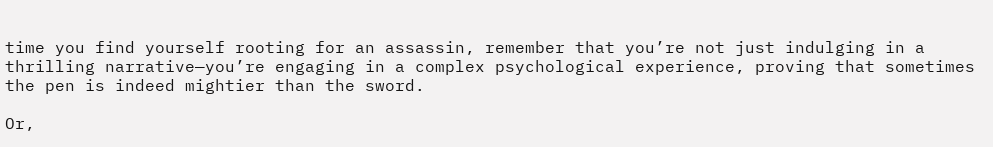time you find yourself rooting for an assassin, remember that you’re not just indulging in a thrilling narrative—you’re engaging in a complex psychological experience, proving that sometimes the pen is indeed mightier than the sword.

Or,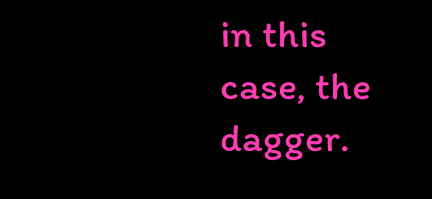in this case, the dagger.